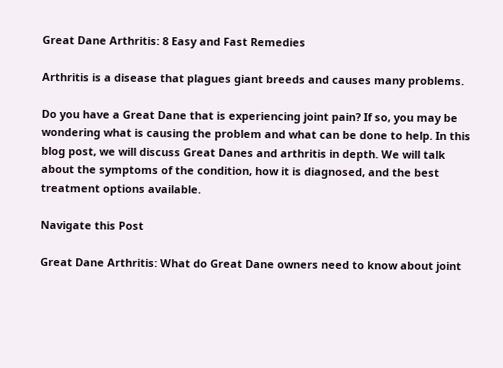Great Dane Arthritis: 8 Easy and Fast Remedies

Arthritis is a disease that plagues giant breeds and causes many problems.

Do you have a Great Dane that is experiencing joint pain? If so, you may be wondering what is causing the problem and what can be done to help. In this blog post, we will discuss Great Danes and arthritis in depth. We will talk about the symptoms of the condition, how it is diagnosed, and the best treatment options available.

Navigate this Post

Great Dane Arthritis: What do Great Dane owners need to know about joint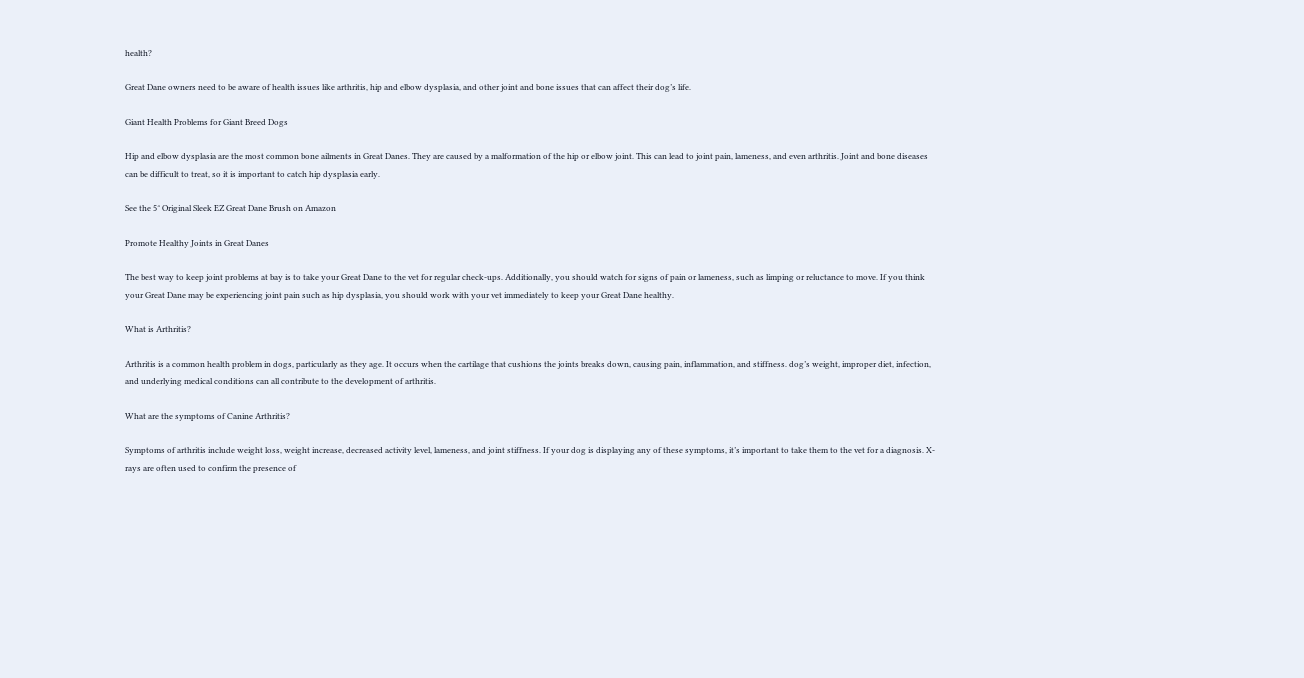health?

Great Dane owners need to be aware of health issues like arthritis, hip and elbow dysplasia, and other joint and bone issues that can affect their dog’s life.

Giant Health Problems for Giant Breed Dogs

Hip and elbow dysplasia are the most common bone ailments in Great Danes. They are caused by a malformation of the hip or elbow joint. This can lead to joint pain, lameness, and even arthritis. Joint and bone diseases can be difficult to treat, so it is important to catch hip dysplasia early.

See the 5″ Original Sleek EZ Great Dane Brush on Amazon

Promote Healthy Joints in Great Danes

The best way to keep joint problems at bay is to take your Great Dane to the vet for regular check-ups. Additionally, you should watch for signs of pain or lameness, such as limping or reluctance to move. If you think your Great Dane may be experiencing joint pain such as hip dysplasia, you should work with your vet immediately to keep your Great Dane healthy.

What is Arthritis?

Arthritis is a common health problem in dogs, particularly as they age. It occurs when the cartilage that cushions the joints breaks down, causing pain, inflammation, and stiffness. dog’s weight, improper diet, infection, and underlying medical conditions can all contribute to the development of arthritis.

What are the symptoms of Canine Arthritis?

Symptoms of arthritis include weight loss, weight increase, decreased activity level, lameness, and joint stiffness. If your dog is displaying any of these symptoms, it’s important to take them to the vet for a diagnosis. X-rays are often used to confirm the presence of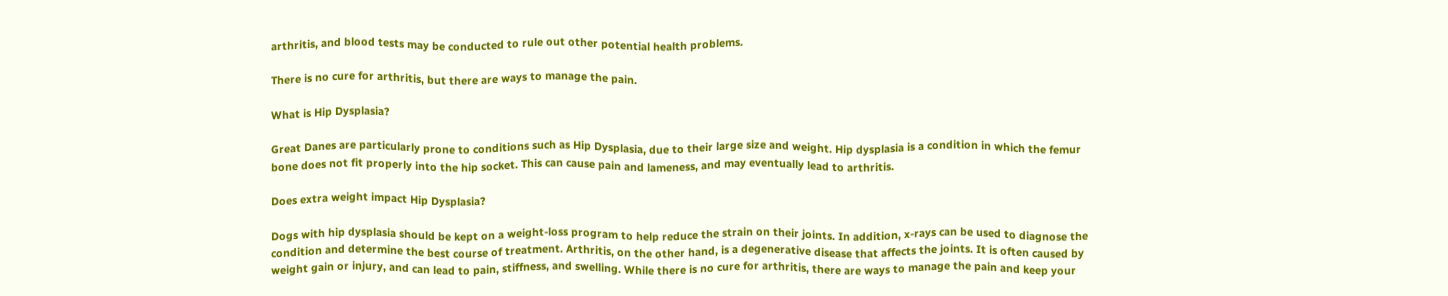arthritis, and blood tests may be conducted to rule out other potential health problems.

There is no cure for arthritis, but there are ways to manage the pain.

What is Hip Dysplasia?

Great Danes are particularly prone to conditions such as Hip Dysplasia, due to their large size and weight. Hip dysplasia is a condition in which the femur bone does not fit properly into the hip socket. This can cause pain and lameness, and may eventually lead to arthritis.

Does extra weight impact Hip Dysplasia?

Dogs with hip dysplasia should be kept on a weight-loss program to help reduce the strain on their joints. In addition, x-rays can be used to diagnose the condition and determine the best course of treatment. Arthritis, on the other hand, is a degenerative disease that affects the joints. It is often caused by weight gain or injury, and can lead to pain, stiffness, and swelling. While there is no cure for arthritis, there are ways to manage the pain and keep your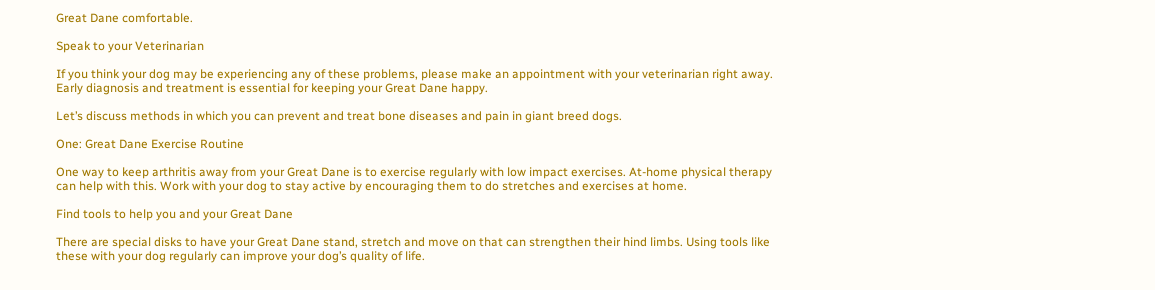Great Dane comfortable.

Speak to your Veterinarian

If you think your dog may be experiencing any of these problems, please make an appointment with your veterinarian right away. Early diagnosis and treatment is essential for keeping your Great Dane happy.

Let’s discuss methods in which you can prevent and treat bone diseases and pain in giant breed dogs.

One: Great Dane Exercise Routine

One way to keep arthritis away from your Great Dane is to exercise regularly with low impact exercises. At-home physical therapy can help with this. Work with your dog to stay active by encouraging them to do stretches and exercises at home.

Find tools to help you and your Great Dane

There are special disks to have your Great Dane stand, stretch and move on that can strengthen their hind limbs. Using tools like these with your dog regularly can improve your dog’s quality of life.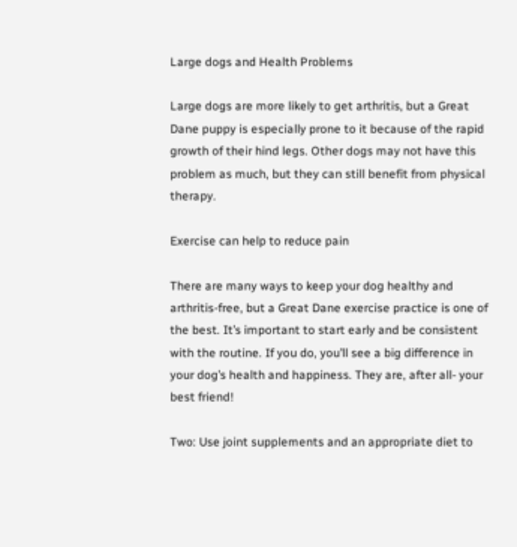Large dogs and Health Problems

Large dogs are more likely to get arthritis, but a Great Dane puppy is especially prone to it because of the rapid growth of their hind legs. Other dogs may not have this problem as much, but they can still benefit from physical therapy.

Exercise can help to reduce pain

There are many ways to keep your dog healthy and arthritis-free, but a Great Dane exercise practice is one of the best. It’s important to start early and be consistent with the routine. If you do, you’ll see a big difference in your dog’s health and happiness. They are, after all- your best friend!

Two: Use joint supplements and an appropriate diet to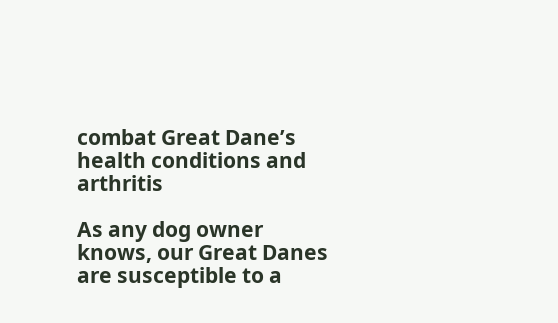combat Great Dane’s health conditions and arthritis

As any dog owner knows, our Great Danes are susceptible to a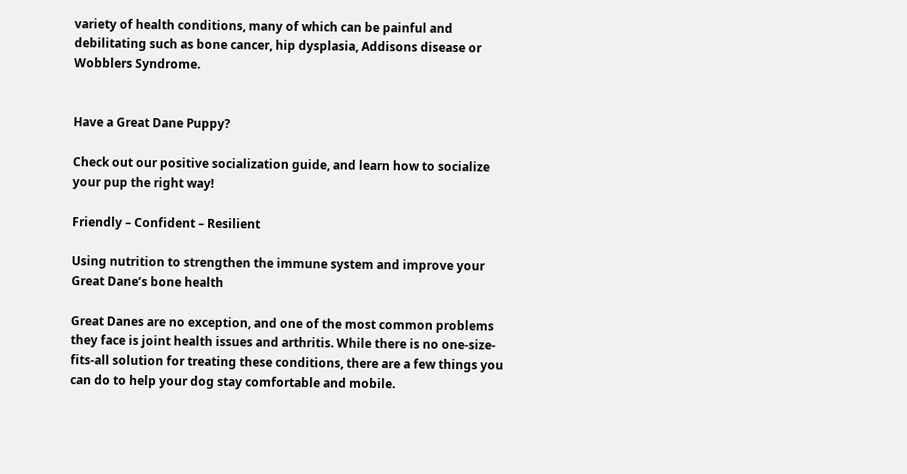variety of health conditions, many of which can be painful and debilitating such as bone cancer, hip dysplasia, Addisons disease or Wobblers Syndrome.


Have a Great Dane Puppy?

Check out our positive socialization guide, and learn how to socialize your pup the right way!

Friendly – Confident – Resilient

Using nutrition to strengthen the immune system and improve your Great Dane’s bone health

Great Danes are no exception, and one of the most common problems they face is joint health issues and arthritis. While there is no one-size-fits-all solution for treating these conditions, there are a few things you can do to help your dog stay comfortable and mobile.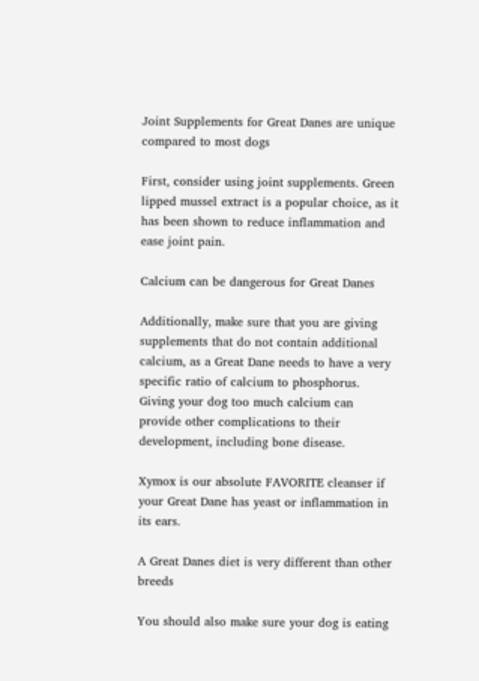Joint Supplements for Great Danes are unique compared to most dogs

First, consider using joint supplements. Green lipped mussel extract is a popular choice, as it has been shown to reduce inflammation and ease joint pain.

Calcium can be dangerous for Great Danes

Additionally, make sure that you are giving supplements that do not contain additional calcium, as a Great Dane needs to have a very specific ratio of calcium to phosphorus. Giving your dog too much calcium can provide other complications to their development, including bone disease.

Xymox is our absolute FAVORITE cleanser if your Great Dane has yeast or inflammation in its ears.

A Great Danes diet is very different than other breeds

You should also make sure your dog is eating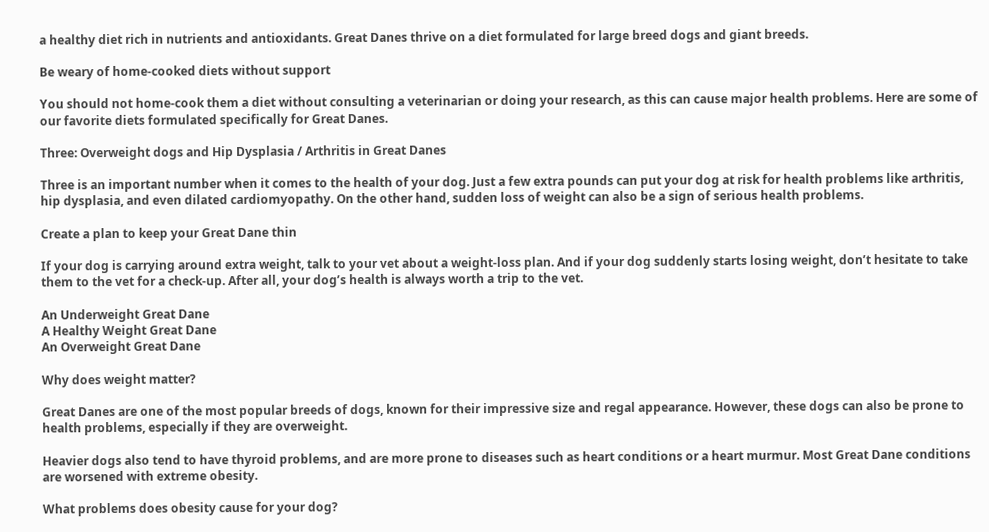a healthy diet rich in nutrients and antioxidants. Great Danes thrive on a diet formulated for large breed dogs and giant breeds.

Be weary of home-cooked diets without support

You should not home-cook them a diet without consulting a veterinarian or doing your research, as this can cause major health problems. Here are some of our favorite diets formulated specifically for Great Danes.

Three: Overweight dogs and Hip Dysplasia / Arthritis in Great Danes

Three is an important number when it comes to the health of your dog. Just a few extra pounds can put your dog at risk for health problems like arthritis, hip dysplasia, and even dilated cardiomyopathy. On the other hand, sudden loss of weight can also be a sign of serious health problems.

Create a plan to keep your Great Dane thin

If your dog is carrying around extra weight, talk to your vet about a weight-loss plan. And if your dog suddenly starts losing weight, don’t hesitate to take them to the vet for a check-up. After all, your dog’s health is always worth a trip to the vet.

An Underweight Great Dane
A Healthy Weight Great Dane
An Overweight Great Dane

Why does weight matter?

Great Danes are one of the most popular breeds of dogs, known for their impressive size and regal appearance. However, these dogs can also be prone to health problems, especially if they are overweight.

Heavier dogs also tend to have thyroid problems, and are more prone to diseases such as heart conditions or a heart murmur. Most Great Dane conditions are worsened with extreme obesity.

What problems does obesity cause for your dog?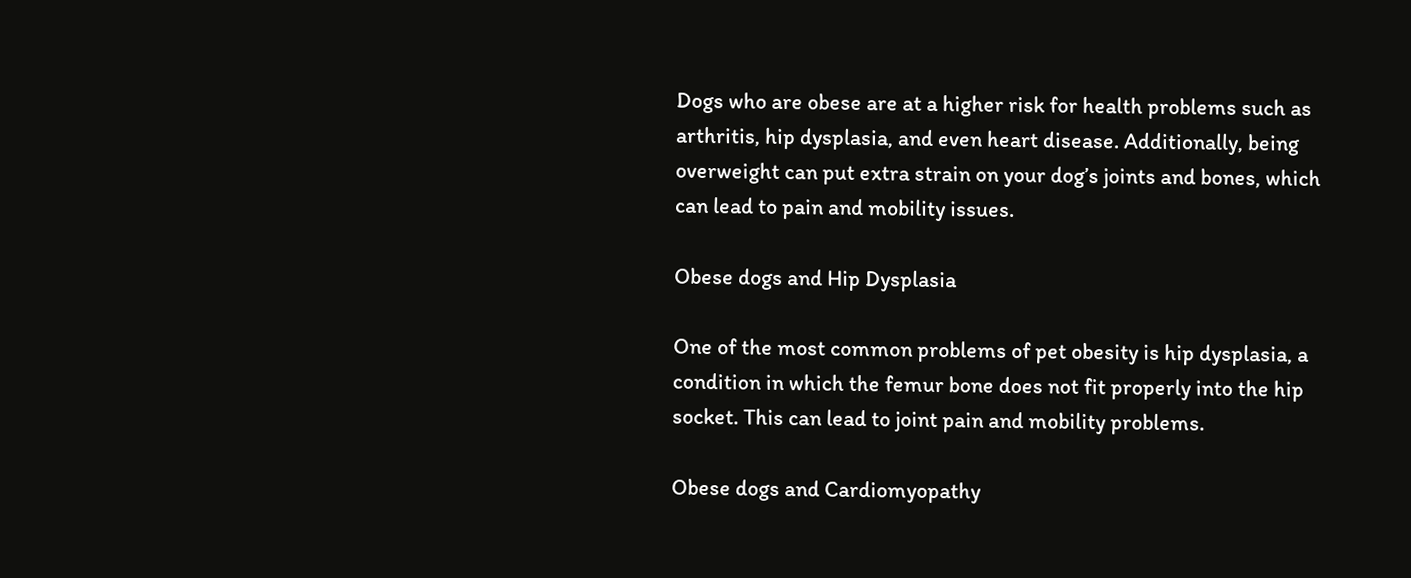Dogs who are obese are at a higher risk for health problems such as arthritis, hip dysplasia, and even heart disease. Additionally, being overweight can put extra strain on your dog’s joints and bones, which can lead to pain and mobility issues.

Obese dogs and Hip Dysplasia

One of the most common problems of pet obesity is hip dysplasia, a condition in which the femur bone does not fit properly into the hip socket. This can lead to joint pain and mobility problems.

Obese dogs and Cardiomyopathy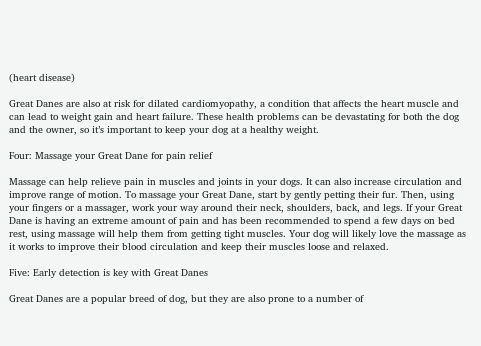(heart disease)

Great Danes are also at risk for dilated cardiomyopathy, a condition that affects the heart muscle and can lead to weight gain and heart failure. These health problems can be devastating for both the dog and the owner, so it’s important to keep your dog at a healthy weight.

Four: Massage your Great Dane for pain relief

Massage can help relieve pain in muscles and joints in your dogs. It can also increase circulation and improve range of motion. To massage your Great Dane, start by gently petting their fur. Then, using your fingers or a massager, work your way around their neck, shoulders, back, and legs. If your Great Dane is having an extreme amount of pain and has been recommended to spend a few days on bed rest, using massage will help them from getting tight muscles. Your dog will likely love the massage as it works to improve their blood circulation and keep their muscles loose and relaxed.

Five: Early detection is key with Great Danes

Great Danes are a popular breed of dog, but they are also prone to a number of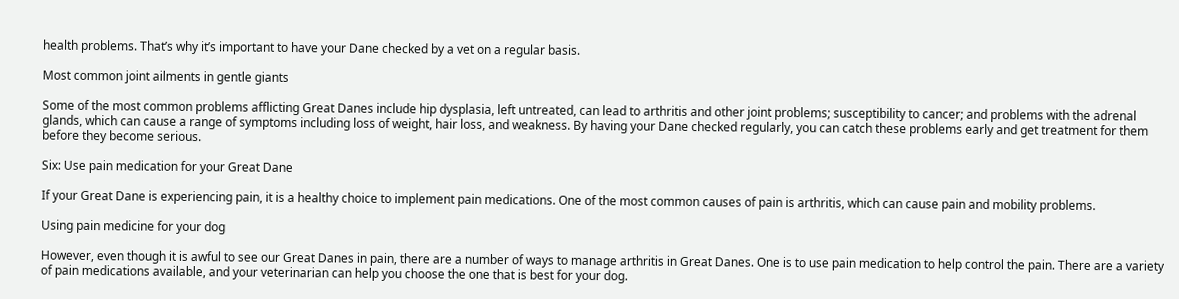health problems. That’s why it’s important to have your Dane checked by a vet on a regular basis.

Most common joint ailments in gentle giants

Some of the most common problems afflicting Great Danes include hip dysplasia, left untreated, can lead to arthritis and other joint problems; susceptibility to cancer; and problems with the adrenal glands, which can cause a range of symptoms including loss of weight, hair loss, and weakness. By having your Dane checked regularly, you can catch these problems early and get treatment for them before they become serious.

Six: Use pain medication for your Great Dane

If your Great Dane is experiencing pain, it is a healthy choice to implement pain medications. One of the most common causes of pain is arthritis, which can cause pain and mobility problems.

Using pain medicine for your dog

However, even though it is awful to see our Great Danes in pain, there are a number of ways to manage arthritis in Great Danes. One is to use pain medication to help control the pain. There are a variety of pain medications available, and your veterinarian can help you choose the one that is best for your dog.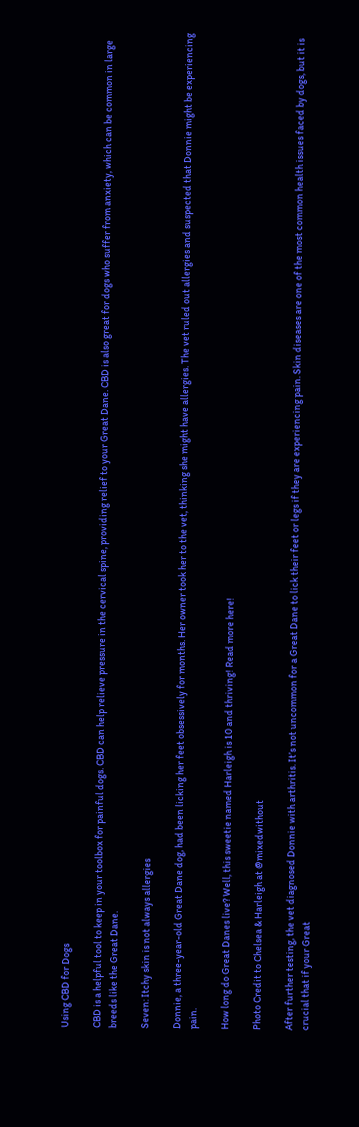Using CBD for Dogs

CBD is a helpful tool to keep in your toolbox for painful dogs. CBD can help relieve pressure in the cervical spine, providing relief to your Great Dane. CBD is also great for dogs who suffer from anxiety, which can be common in large breeds like the Great Dane.

Seven: Itchy skin is not always allergies

Donnie, a three-year-old Great Dane dog, had been licking her feet obsessively for months. Her owner took her to the vet, thinking she might have allergies. The vet ruled out allergies and suspected that Donnie might be experiencing pain.

How long do Great Danes live? Well, this sweetie named Harleigh is 10 and thriving! Read more here!

Photo Credit to Chelsea & Harleigh at @mixedwithout

After further testing, the vet diagnosed Donnie with arthritis. It’s not uncommon for a Great Dane to lick their feet or legs if they are experiencing pain. Skin diseases are one of the most common health issues faced by dogs, but it is crucial that if your Great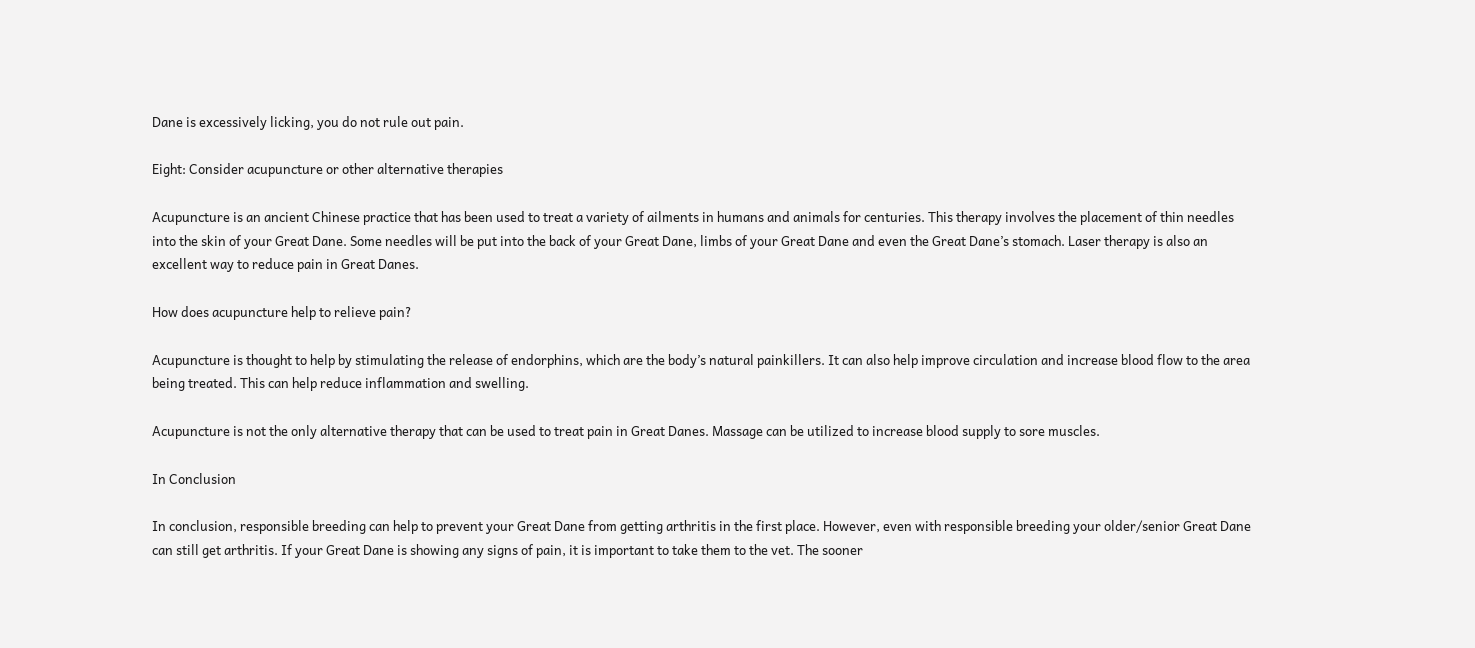Dane is excessively licking, you do not rule out pain.

Eight: Consider acupuncture or other alternative therapies

Acupuncture is an ancient Chinese practice that has been used to treat a variety of ailments in humans and animals for centuries. This therapy involves the placement of thin needles into the skin of your Great Dane. Some needles will be put into the back of your Great Dane, limbs of your Great Dane and even the Great Dane’s stomach. Laser therapy is also an excellent way to reduce pain in Great Danes.

How does acupuncture help to relieve pain?

Acupuncture is thought to help by stimulating the release of endorphins, which are the body’s natural painkillers. It can also help improve circulation and increase blood flow to the area being treated. This can help reduce inflammation and swelling.

Acupuncture is not the only alternative therapy that can be used to treat pain in Great Danes. Massage can be utilized to increase blood supply to sore muscles.

In Conclusion

In conclusion, responsible breeding can help to prevent your Great Dane from getting arthritis in the first place. However, even with responsible breeding your older/senior Great Dane can still get arthritis. If your Great Dane is showing any signs of pain, it is important to take them to the vet. The sooner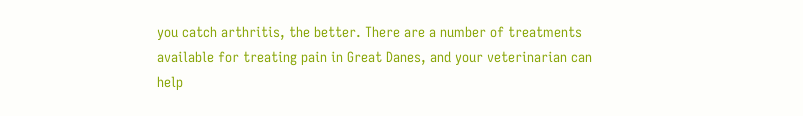you catch arthritis, the better. There are a number of treatments available for treating pain in Great Danes, and your veterinarian can help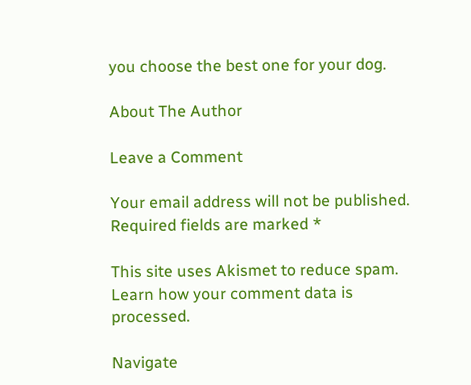you choose the best one for your dog.

About The Author

Leave a Comment

Your email address will not be published. Required fields are marked *

This site uses Akismet to reduce spam. Learn how your comment data is processed.

Navigate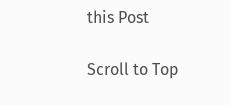this Post

Scroll to Top